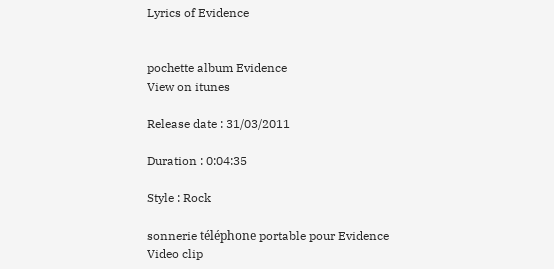Lyrics of Evidence


pochette album Evidence
View on itunes

Release date : 31/03/2011

Duration : 0:04:35

Style : Rock

sonnerie téléphone portable pour Evidence
Video clip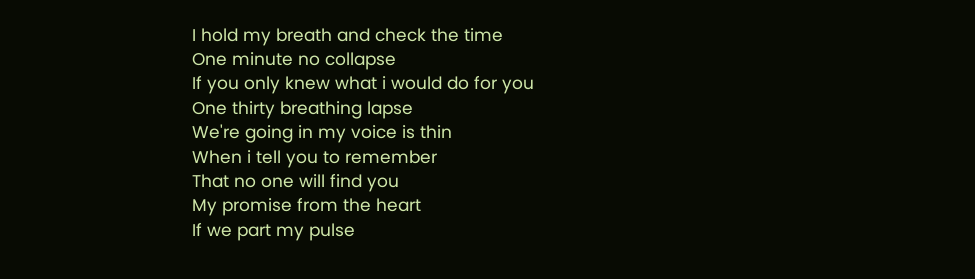I hold my breath and check the time
One minute no collapse
If you only knew what i would do for you
One thirty breathing lapse
We're going in my voice is thin
When i tell you to remember
That no one will find you
My promise from the heart
If we part my pulse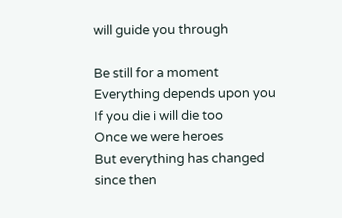will guide you through

Be still for a moment
Everything depends upon you
If you die i will die too
Once we were heroes
But everything has changed since then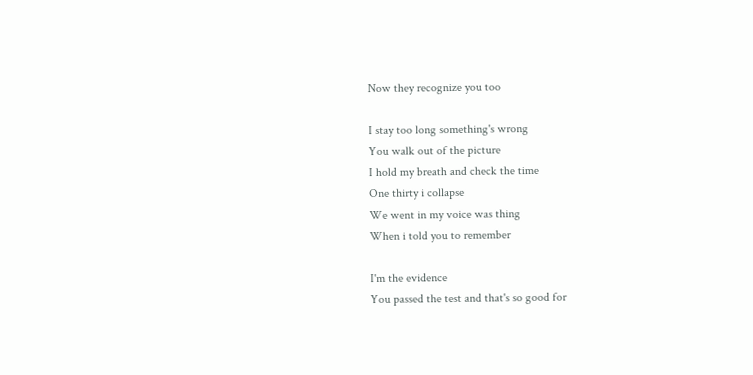Now they recognize you too

I stay too long something's wrong
You walk out of the picture
I hold my breath and check the time
One thirty i collapse
We went in my voice was thing
When i told you to remember

I'm the evidence
You passed the test and that's so good for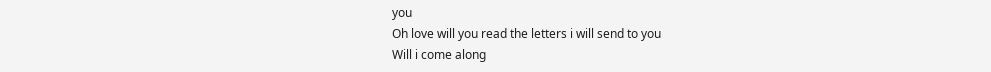you
Oh love will you read the letters i will send to you
Will i come along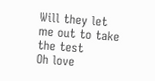Will they let me out to take the test
Oh love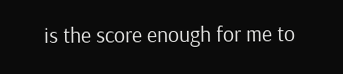is the score enough for me to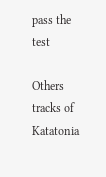pass the test

Others tracks of Katatonia